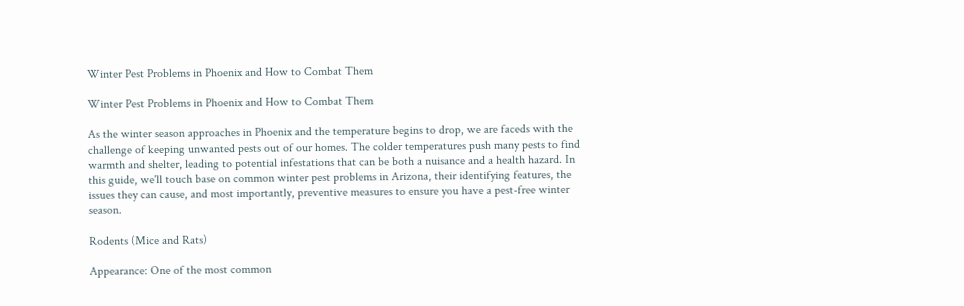Winter Pest Problems in Phoenix and How to Combat Them

Winter Pest Problems in Phoenix and How to Combat Them

As the winter season approaches in Phoenix and the temperature begins to drop, we are faceds with the challenge of keeping unwanted pests out of our homes. The colder temperatures push many pests to find warmth and shelter, leading to potential infestations that can be both a nuisance and a health hazard. In this guide, we'll touch base on common winter pest problems in Arizona, their identifying features, the issues they can cause, and most importantly, preventive measures to ensure you have a pest-free winter season.

Rodents (Mice and Rats)

Appearance: One of the most common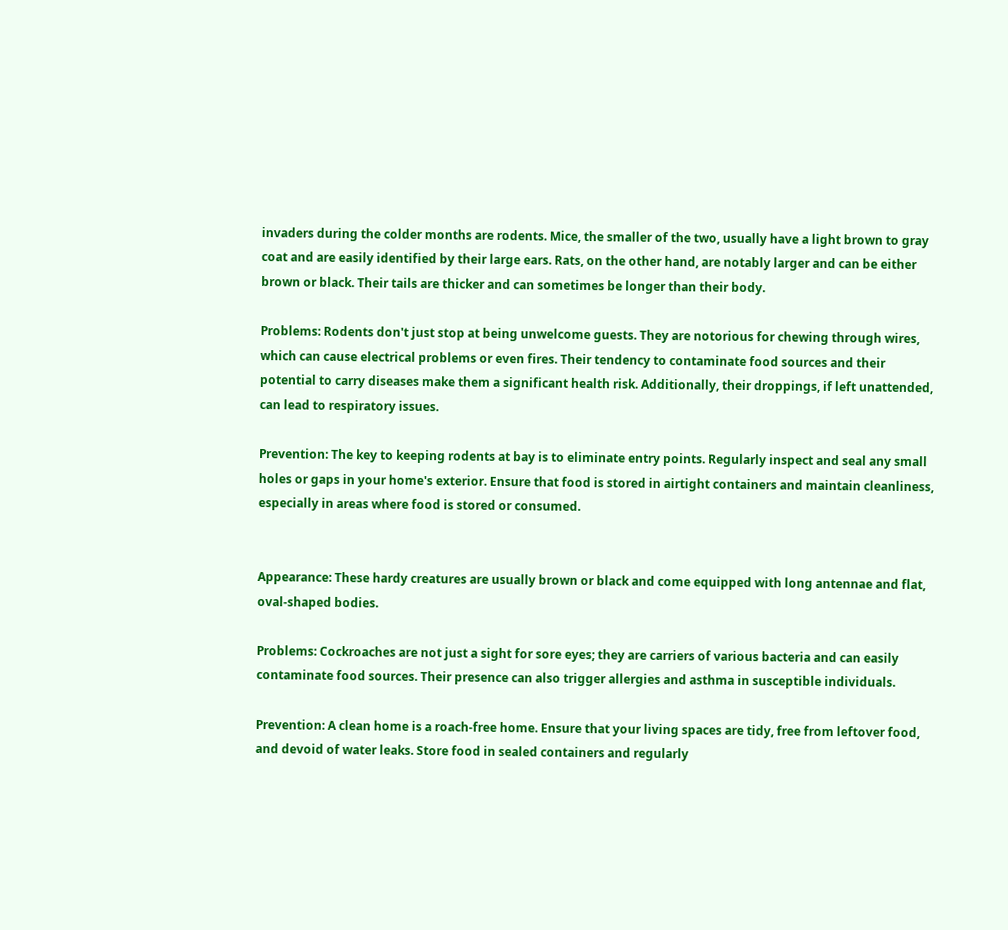invaders during the colder months are rodents. Mice, the smaller of the two, usually have a light brown to gray coat and are easily identified by their large ears. Rats, on the other hand, are notably larger and can be either brown or black. Their tails are thicker and can sometimes be longer than their body.

Problems: Rodents don't just stop at being unwelcome guests. They are notorious for chewing through wires, which can cause electrical problems or even fires. Their tendency to contaminate food sources and their potential to carry diseases make them a significant health risk. Additionally, their droppings, if left unattended, can lead to respiratory issues.

Prevention: The key to keeping rodents at bay is to eliminate entry points. Regularly inspect and seal any small holes or gaps in your home's exterior. Ensure that food is stored in airtight containers and maintain cleanliness, especially in areas where food is stored or consumed.


Appearance: These hardy creatures are usually brown or black and come equipped with long antennae and flat, oval-shaped bodies.

Problems: Cockroaches are not just a sight for sore eyes; they are carriers of various bacteria and can easily contaminate food sources. Their presence can also trigger allergies and asthma in susceptible individuals.

Prevention: A clean home is a roach-free home. Ensure that your living spaces are tidy, free from leftover food, and devoid of water leaks. Store food in sealed containers and regularly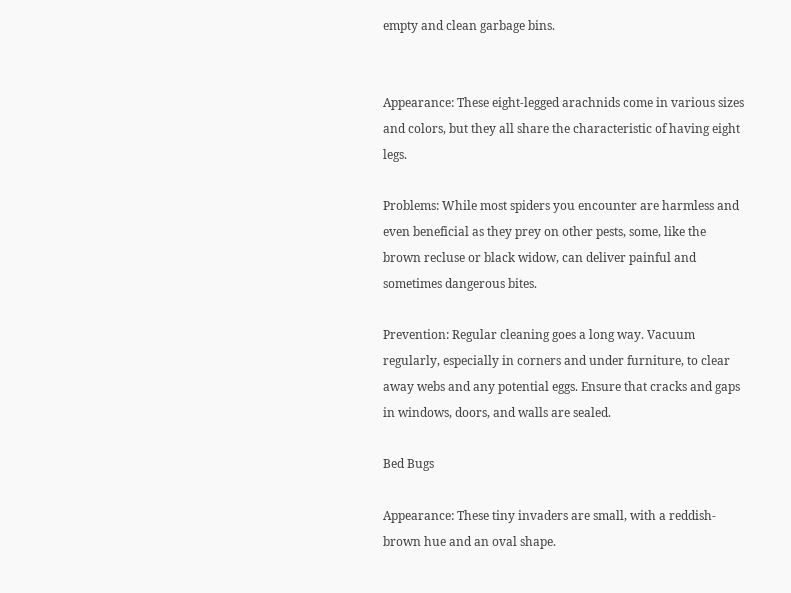empty and clean garbage bins.


Appearance: These eight-legged arachnids come in various sizes and colors, but they all share the characteristic of having eight legs.

Problems: While most spiders you encounter are harmless and even beneficial as they prey on other pests, some, like the brown recluse or black widow, can deliver painful and sometimes dangerous bites.

Prevention: Regular cleaning goes a long way. Vacuum regularly, especially in corners and under furniture, to clear away webs and any potential eggs. Ensure that cracks and gaps in windows, doors, and walls are sealed.

Bed Bugs

Appearance: These tiny invaders are small, with a reddish-brown hue and an oval shape.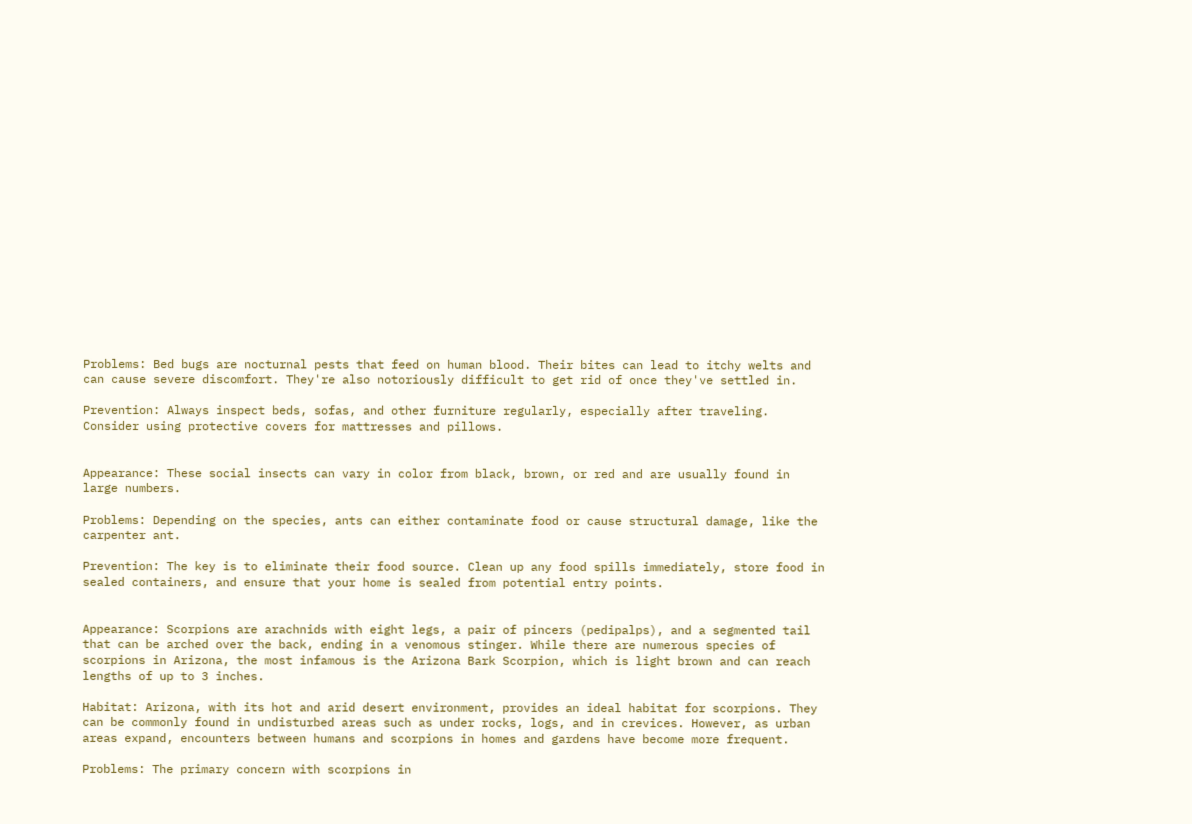Problems: Bed bugs are nocturnal pests that feed on human blood. Their bites can lead to itchy welts and can cause severe discomfort. They're also notoriously difficult to get rid of once they've settled in.

Prevention: Always inspect beds, sofas, and other furniture regularly, especially after traveling. Consider using protective covers for mattresses and pillows.


Appearance: These social insects can vary in color from black, brown, or red and are usually found in large numbers.

Problems: Depending on the species, ants can either contaminate food or cause structural damage, like the carpenter ant.

Prevention: The key is to eliminate their food source. Clean up any food spills immediately, store food in sealed containers, and ensure that your home is sealed from potential entry points.


Appearance: Scorpions are arachnids with eight legs, a pair of pincers (pedipalps), and a segmented tail that can be arched over the back, ending in a venomous stinger. While there are numerous species of scorpions in Arizona, the most infamous is the Arizona Bark Scorpion, which is light brown and can reach lengths of up to 3 inches.

Habitat: Arizona, with its hot and arid desert environment, provides an ideal habitat for scorpions. They can be commonly found in undisturbed areas such as under rocks, logs, and in crevices. However, as urban areas expand, encounters between humans and scorpions in homes and gardens have become more frequent.

Problems: The primary concern with scorpions in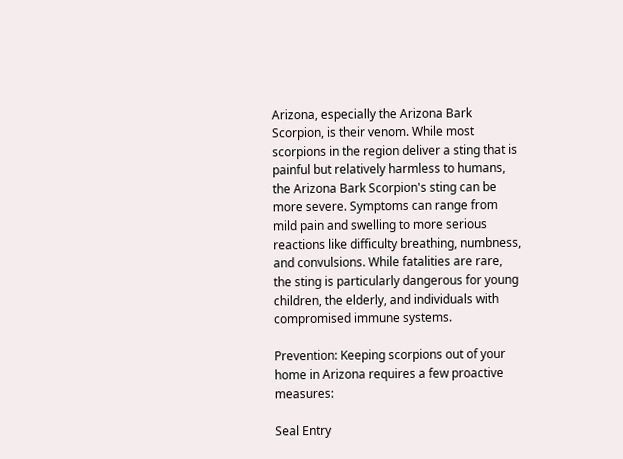Arizona, especially the Arizona Bark Scorpion, is their venom. While most scorpions in the region deliver a sting that is painful but relatively harmless to humans, the Arizona Bark Scorpion's sting can be more severe. Symptoms can range from mild pain and swelling to more serious reactions like difficulty breathing, numbness, and convulsions. While fatalities are rare, the sting is particularly dangerous for young children, the elderly, and individuals with compromised immune systems.

Prevention: Keeping scorpions out of your home in Arizona requires a few proactive measures:

Seal Entry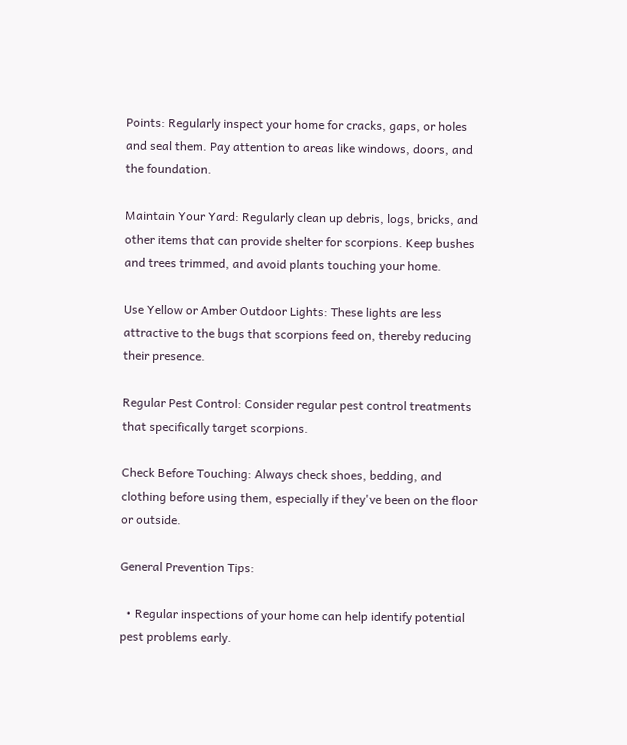Points: Regularly inspect your home for cracks, gaps, or holes and seal them. Pay attention to areas like windows, doors, and the foundation.

Maintain Your Yard: Regularly clean up debris, logs, bricks, and other items that can provide shelter for scorpions. Keep bushes and trees trimmed, and avoid plants touching your home.

Use Yellow or Amber Outdoor Lights: These lights are less attractive to the bugs that scorpions feed on, thereby reducing their presence.

Regular Pest Control: Consider regular pest control treatments that specifically target scorpions.

Check Before Touching: Always check shoes, bedding, and clothing before using them, especially if they've been on the floor or outside.

General Prevention Tips:

  • Regular inspections of your home can help identify potential pest problems early.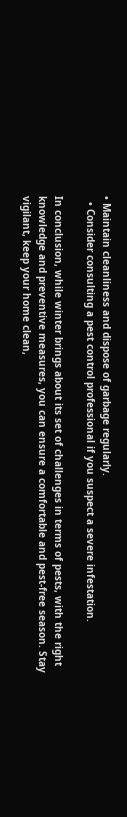• Maintain cleanliness and dispose of garbage regularly.
  • Consider consulting a pest control professional if you suspect a severe infestation.

In conclusion, while winter brings about its set of challenges in terms of pests, with the right knowledge and preventive measures, you can ensure a comfortable and pest-free season. Stay vigilant, keep your home clean,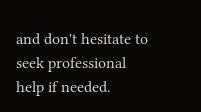and don't hesitate to seek professional help if needed.